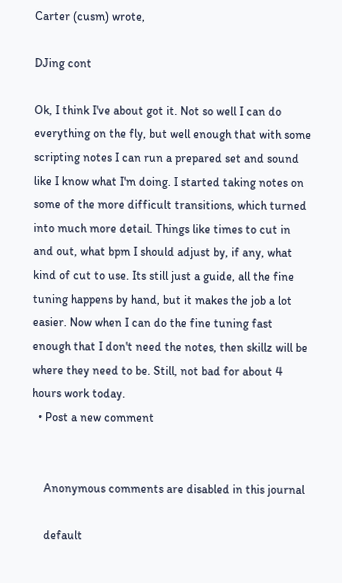Carter (cusm) wrote,

DJing cont

Ok, I think I've about got it. Not so well I can do everything on the fly, but well enough that with some scripting notes I can run a prepared set and sound like I know what I'm doing. I started taking notes on some of the more difficult transitions, which turned into much more detail. Things like times to cut in and out, what bpm I should adjust by, if any, what kind of cut to use. Its still just a guide, all the fine tuning happens by hand, but it makes the job a lot easier. Now when I can do the fine tuning fast enough that I don't need the notes, then skillz will be where they need to be. Still, not bad for about 4 hours work today.
  • Post a new comment


    Anonymous comments are disabled in this journal

    default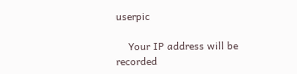userpic

    Your IP address will be recorded